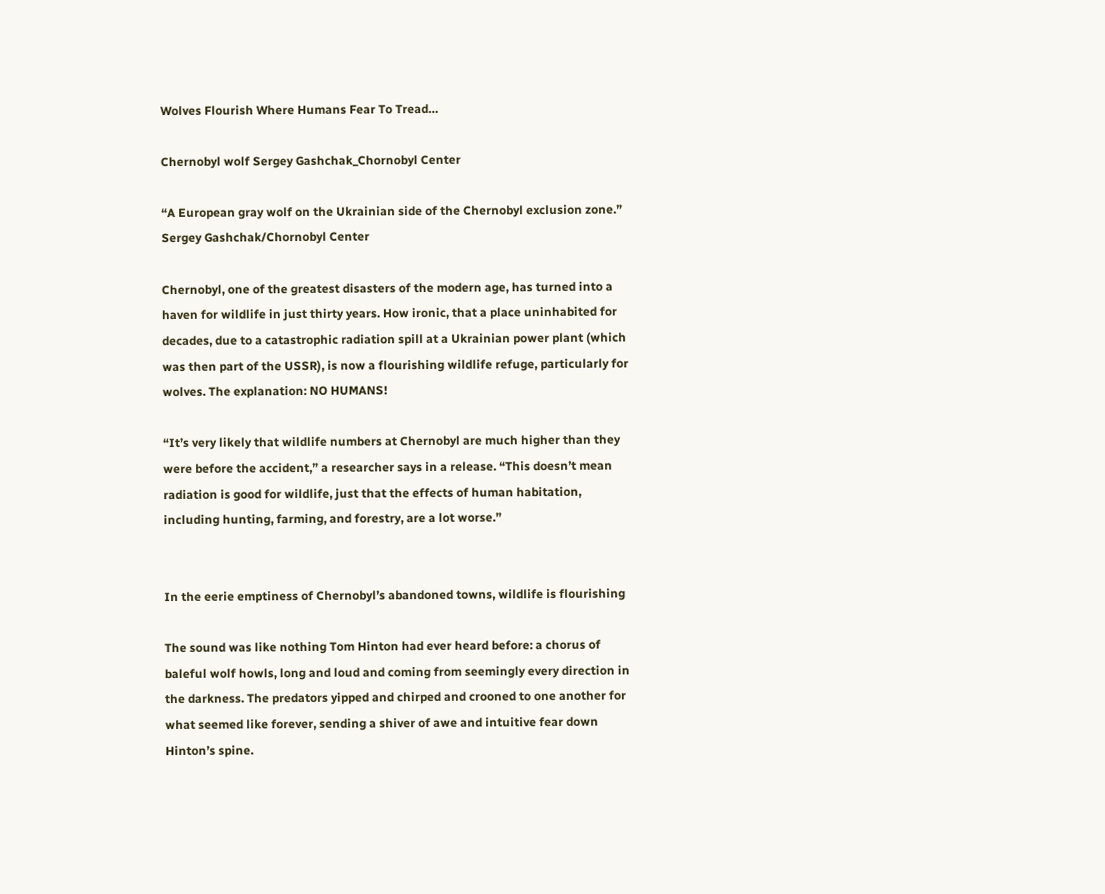Wolves Flourish Where Humans Fear To Tread…

Chernobyl wolf Sergey Gashchak_Chornobyl Center

“A European gray wolf on the Ukrainian side of the Chernobyl exclusion zone.” Sergey Gashchak/Chornobyl Center

Chernobyl, one of the greatest disasters of the modern age, has turned into a haven for wildlife in just thirty years. How ironic, that a place uninhabited for decades, due to a catastrophic radiation spill at a Ukrainian power plant (which was then part of the USSR), is now a flourishing wildlife refuge, particularly for wolves. The explanation: NO HUMANS!

“It’s very likely that wildlife numbers at Chernobyl are much higher than they were before the accident,” a researcher says in a release. “This doesn’t mean radiation is good for wildlife, just that the effects of human habitation, including hunting, farming, and forestry, are a lot worse.”


In the eerie emptiness of Chernobyl’s abandoned towns, wildlife is flourishing

The sound was like nothing Tom Hinton had ever heard before: a chorus of baleful wolf howls, long and loud and coming from seemingly every direction in the darkness. The predators yipped and chirped and crooned to one another for what seemed like forever, sending a shiver of awe and intuitive fear down Hinton’s spine.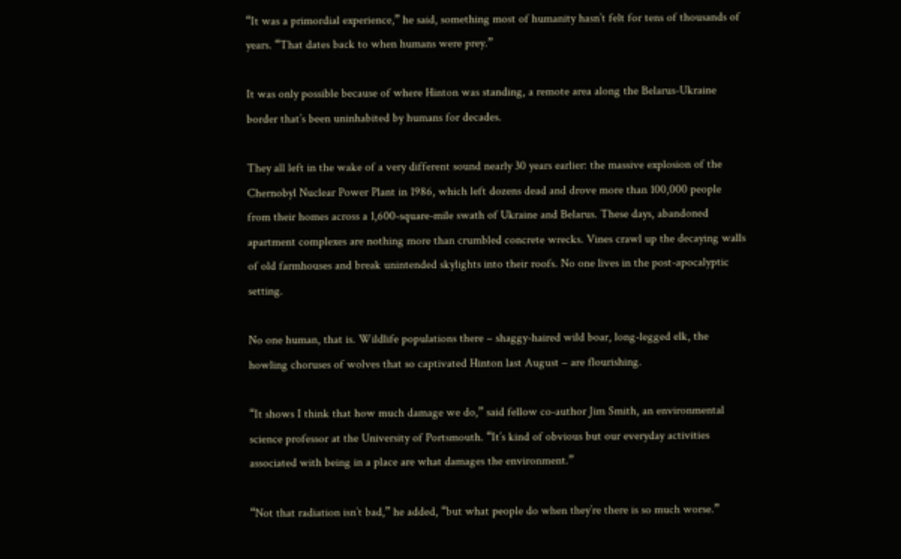“It was a primordial experience,” he said, something most of humanity hasn’t felt for tens of thousands of years. “That dates back to when humans were prey.”

It was only possible because of where Hinton was standing, a remote area along the Belarus-Ukraine border that’s been uninhabited by humans for decades.

They all left in the wake of a very different sound nearly 30 years earlier: the massive explosion of the Chernobyl Nuclear Power Plant in 1986, which left dozens dead and drove more than 100,000 people from their homes across a 1,600-square-mile swath of Ukraine and Belarus. These days, abandoned apartment complexes are nothing more than crumbled concrete wrecks. Vines crawl up the decaying walls of old farmhouses and break unintended skylights into their roofs. No one lives in the post-apocalyptic setting.

No one human, that is. Wildlife populations there – shaggy-haired wild boar, long-legged elk, the howling choruses of wolves that so captivated Hinton last August – are flourishing.

“It shows I think that how much damage we do,” said fellow co-author Jim Smith, an environmental science professor at the University of Portsmouth. “It’s kind of obvious but our everyday activities associated with being in a place are what damages the environment.”

“Not that radiation isn’t bad,” he added, “but what people do when they’re there is so much worse.”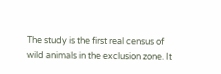The study is the first real census of wild animals in the exclusion zone. It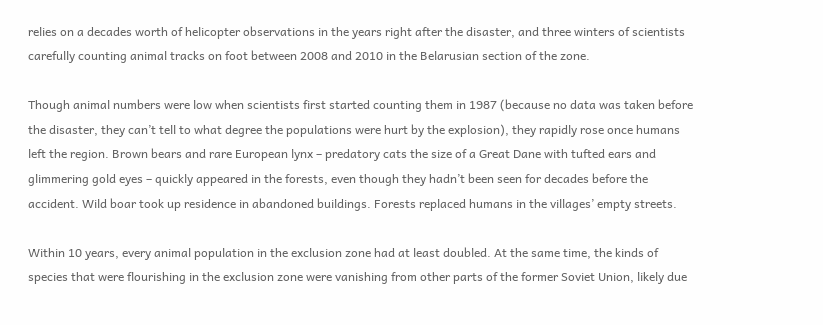relies on a decades worth of helicopter observations in the years right after the disaster, and three winters of scientists carefully counting animal tracks on foot between 2008 and 2010 in the Belarusian section of the zone.

Though animal numbers were low when scientists first started counting them in 1987 (because no data was taken before the disaster, they can’t tell to what degree the populations were hurt by the explosion), they rapidly rose once humans left the region. Brown bears and rare European lynx – predatory cats the size of a Great Dane with tufted ears and glimmering gold eyes – quickly appeared in the forests, even though they hadn’t been seen for decades before the accident. Wild boar took up residence in abandoned buildings. Forests replaced humans in the villages’ empty streets.

Within 10 years, every animal population in the exclusion zone had at least doubled. At the same time, the kinds of species that were flourishing in the exclusion zone were vanishing from other parts of the former Soviet Union, likely due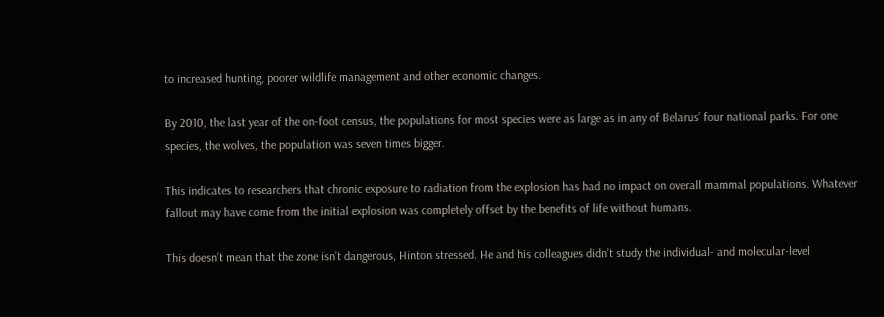to increased hunting, poorer wildlife management and other economic changes.

By 2010, the last year of the on-foot census, the populations for most species were as large as in any of Belarus’ four national parks. For one species, the wolves, the population was seven times bigger.

This indicates to researchers that chronic exposure to radiation from the explosion has had no impact on overall mammal populations. Whatever fallout may have come from the initial explosion was completely offset by the benefits of life without humans.

This doesn’t mean that the zone isn’t dangerous, Hinton stressed. He and his colleagues didn’t study the individual- and molecular-level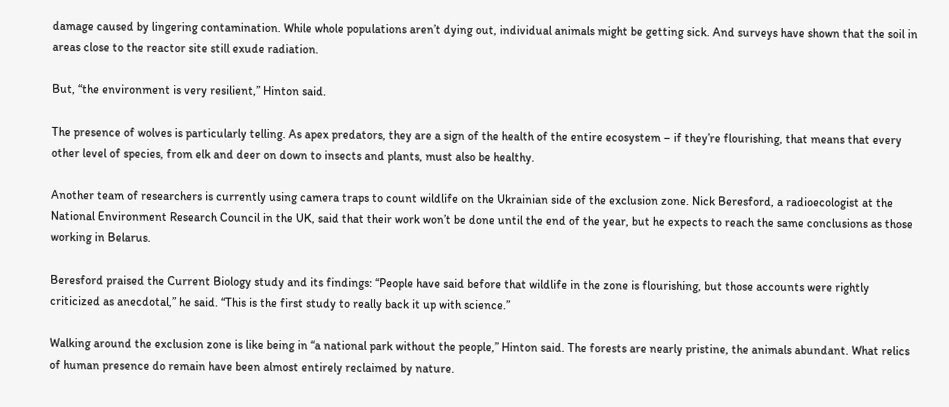damage caused by lingering contamination. While whole populations aren’t dying out, individual animals might be getting sick. And surveys have shown that the soil in areas close to the reactor site still exude radiation.

But, “the environment is very resilient,” Hinton said.

The presence of wolves is particularly telling. As apex predators, they are a sign of the health of the entire ecosystem – if they’re flourishing, that means that every other level of species, from elk and deer on down to insects and plants, must also be healthy.

Another team of researchers is currently using camera traps to count wildlife on the Ukrainian side of the exclusion zone. Nick Beresford, a radioecologist at the National Environment Research Council in the UK, said that their work won’t be done until the end of the year, but he expects to reach the same conclusions as those working in Belarus.

Beresford praised the Current Biology study and its findings: “People have said before that wildlife in the zone is flourishing, but those accounts were rightly criticized as anecdotal,” he said. “This is the first study to really back it up with science.”

Walking around the exclusion zone is like being in “a national park without the people,” Hinton said. The forests are nearly pristine, the animals abundant. What relics of human presence do remain have been almost entirely reclaimed by nature.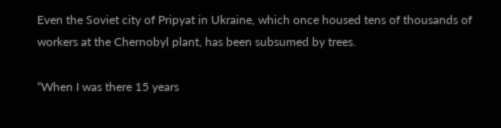Even the Soviet city of Pripyat in Ukraine, which once housed tens of thousands of workers at the Chernobyl plant, has been subsumed by trees.

“When I was there 15 years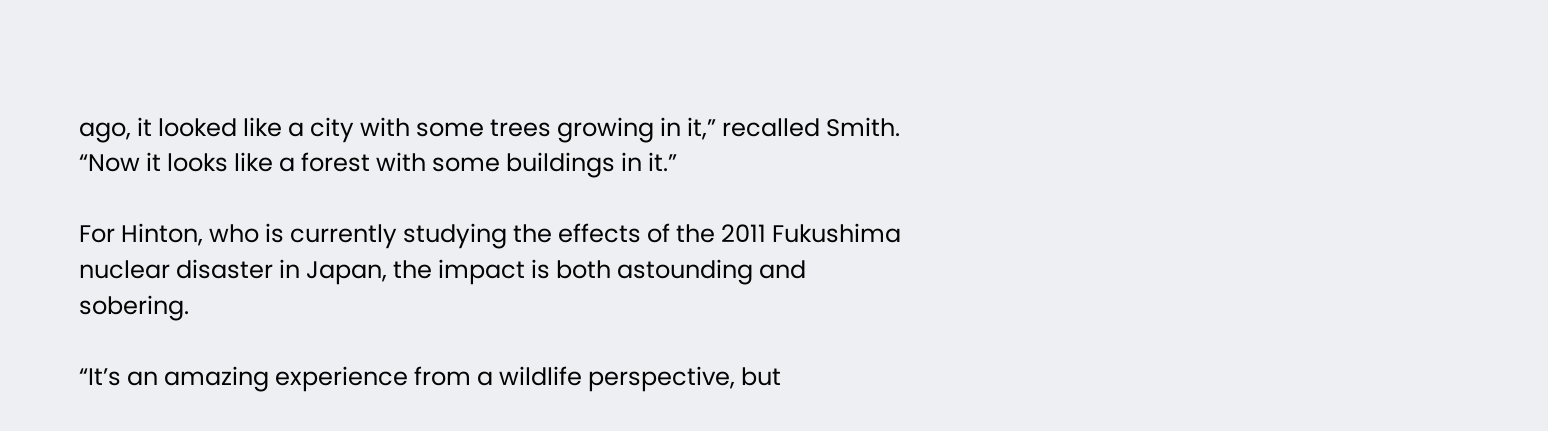ago, it looked like a city with some trees growing in it,” recalled Smith. “Now it looks like a forest with some buildings in it.”

For Hinton, who is currently studying the effects of the 2011 Fukushima nuclear disaster in Japan, the impact is both astounding and sobering.

“It’s an amazing experience from a wildlife perspective, but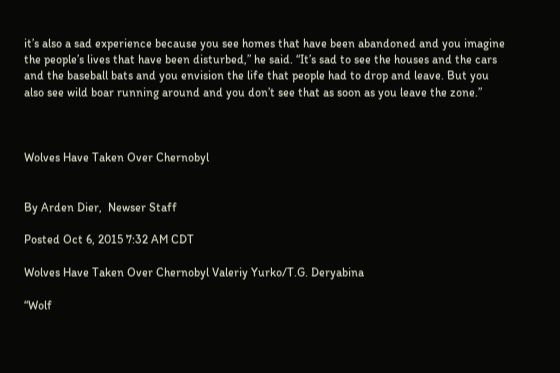it’s also a sad experience because you see homes that have been abandoned and you imagine the people’s lives that have been disturbed,” he said. “It’s sad to see the houses and the cars and the baseball bats and you envision the life that people had to drop and leave. But you also see wild boar running around and you don’t see that as soon as you leave the zone.”



Wolves Have Taken Over Chernobyl


By Arden Dier,  Newser Staff

Posted Oct 6, 2015 7:32 AM CDT

Wolves Have Taken Over Chernobyl Valeriy Yurko/T.G. Deryabina

“Wolf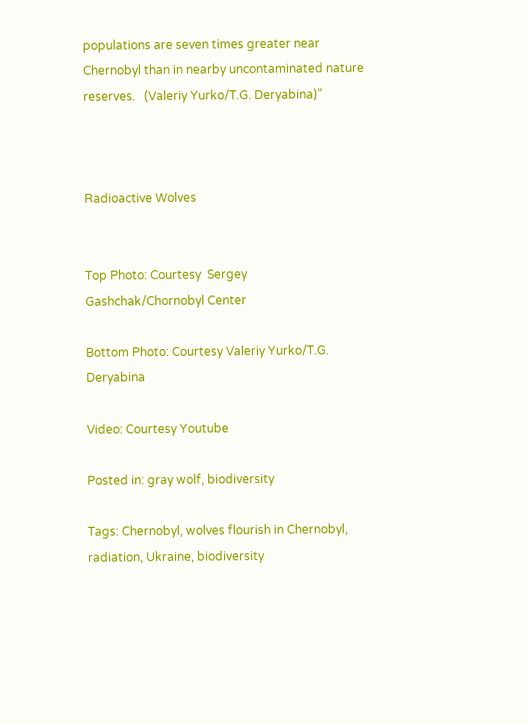populations are seven times greater near Chernobyl than in nearby uncontaminated nature reserves.   (Valeriy Yurko/T.G. Deryabina)”



Radioactive Wolves


Top Photo: Courtesy  Sergey Gashchak/Chornobyl Center

Bottom Photo: Courtesy Valeriy Yurko/T.G. Deryabina

Video: Courtesy Youtube

Posted in: gray wolf, biodiversity

Tags: Chernobyl, wolves flourish in Chernobyl, radiation, Ukraine, biodiversity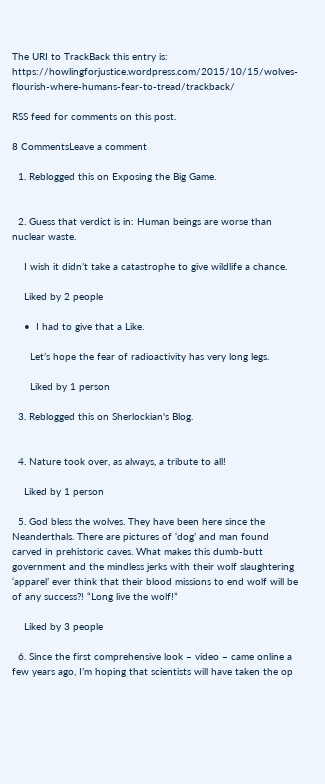The URI to TrackBack this entry is: https://howlingforjustice.wordpress.com/2015/10/15/wolves-flourish-where-humans-fear-to-tread/trackback/

RSS feed for comments on this post.

8 CommentsLeave a comment

  1. Reblogged this on Exposing the Big Game.


  2. Guess that verdict is in: Human beings are worse than nuclear waste.

    I wish it didn’t take a catastrophe to give wildlife a chance.

    Liked by 2 people

    •  I had to give that a Like.

      Let’s hope the fear of radioactivity has very long legs.

      Liked by 1 person

  3. Reblogged this on Sherlockian's Blog.


  4. Nature took over, as always, a tribute to all!

    Liked by 1 person

  5. God bless the wolves. They have been here since the Neanderthals. There are pictures of ‘dog’ and man found carved in prehistoric caves. What makes this dumb-butt government and the mindless jerks with their wolf slaughtering ‘apparel’ ever think that their blood missions to end wolf will be of any success?! “Long live the wolf!”

    Liked by 3 people

  6. Since the first comprehensive look – video – came online a few years ago, I’m hoping that scientists will have taken the op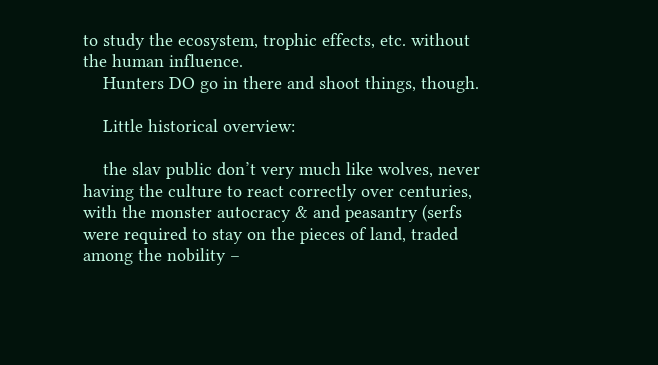to study the ecosystem, trophic effects, etc. without the human influence.
    Hunters DO go in there and shoot things, though.

    Little historical overview:

    the slav public don’t very much like wolves, never having the culture to react correctly over centuries, with the monster autocracy & and peasantry (serfs were required to stay on the pieces of land, traded among the nobility –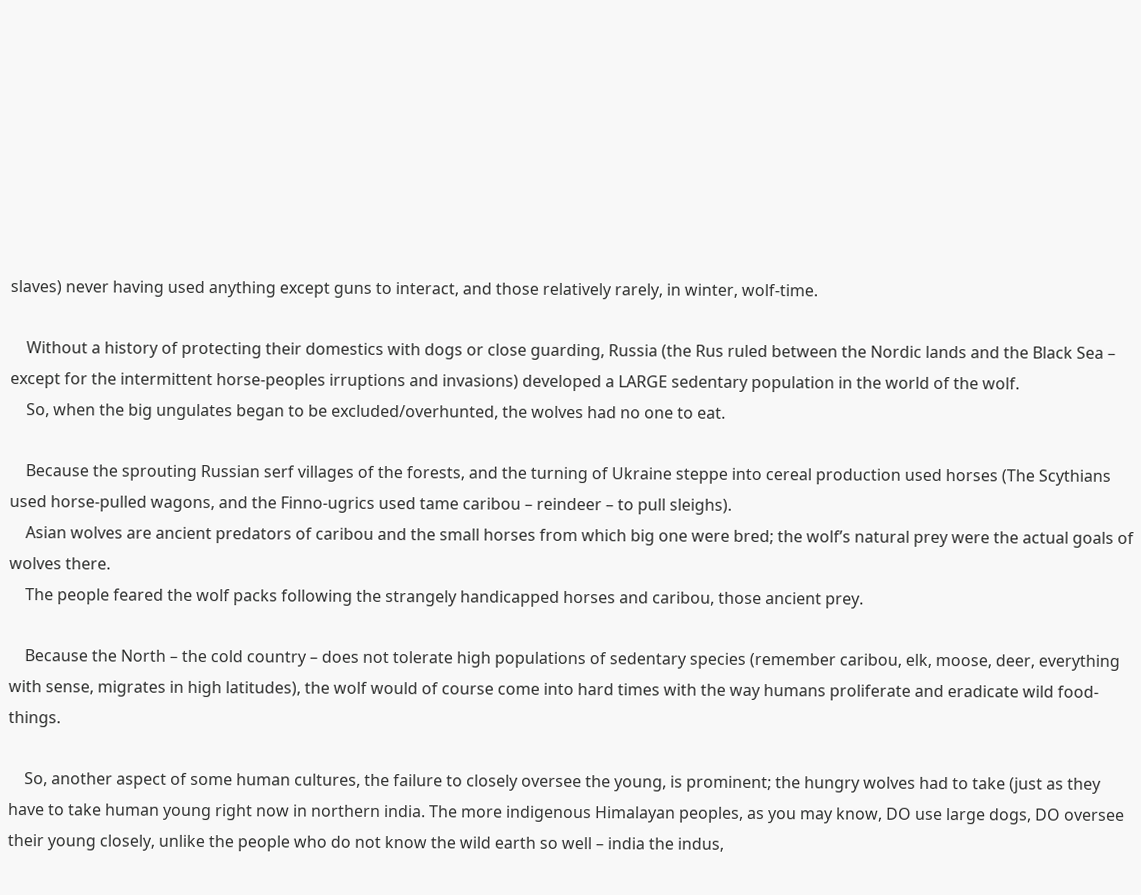slaves) never having used anything except guns to interact, and those relatively rarely, in winter, wolf-time.

    Without a history of protecting their domestics with dogs or close guarding, Russia (the Rus ruled between the Nordic lands and the Black Sea – except for the intermittent horse-peoples irruptions and invasions) developed a LARGE sedentary population in the world of the wolf.
    So, when the big ungulates began to be excluded/overhunted, the wolves had no one to eat.

    Because the sprouting Russian serf villages of the forests, and the turning of Ukraine steppe into cereal production used horses (The Scythians used horse-pulled wagons, and the Finno-ugrics used tame caribou – reindeer – to pull sleighs).
    Asian wolves are ancient predators of caribou and the small horses from which big one were bred; the wolf’s natural prey were the actual goals of wolves there.
    The people feared the wolf packs following the strangely handicapped horses and caribou, those ancient prey.

    Because the North – the cold country – does not tolerate high populations of sedentary species (remember caribou, elk, moose, deer, everything with sense, migrates in high latitudes), the wolf would of course come into hard times with the way humans proliferate and eradicate wild food-things.

    So, another aspect of some human cultures, the failure to closely oversee the young, is prominent; the hungry wolves had to take (just as they have to take human young right now in northern india. The more indigenous Himalayan peoples, as you may know, DO use large dogs, DO oversee their young closely, unlike the people who do not know the wild earth so well – india the indus,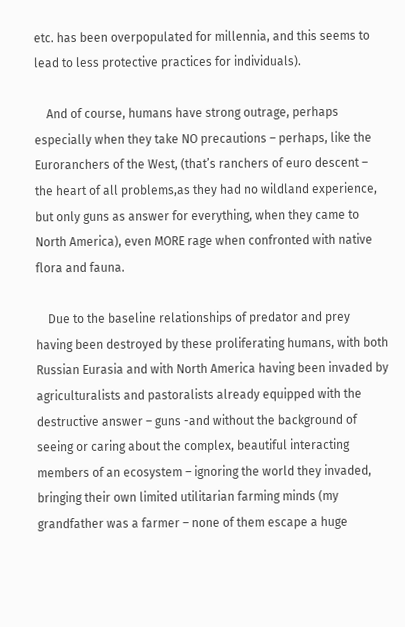etc. has been overpopulated for millennia, and this seems to lead to less protective practices for individuals).

    And of course, humans have strong outrage, perhaps especially when they take NO precautions – perhaps, like the Euroranchers of the West, (that’s ranchers of euro descent – the heart of all problems,as they had no wildland experience, but only guns as answer for everything, when they came to North America), even MORE rage when confronted with native flora and fauna.

    Due to the baseline relationships of predator and prey having been destroyed by these proliferating humans, with both Russian Eurasia and with North America having been invaded by agriculturalists and pastoralists already equipped with the destructive answer – guns -and without the background of seeing or caring about the complex, beautiful interacting members of an ecosystem – ignoring the world they invaded, bringing their own limited utilitarian farming minds (my grandfather was a farmer – none of them escape a huge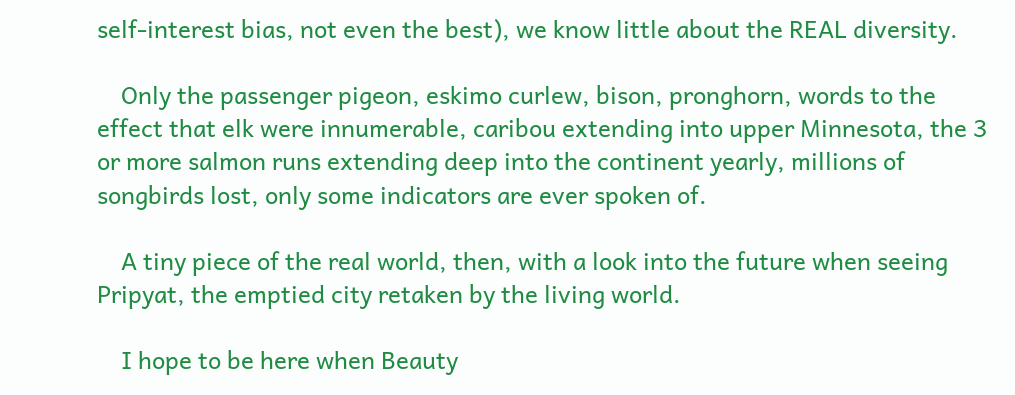self-interest bias, not even the best), we know little about the REAL diversity.

    Only the passenger pigeon, eskimo curlew, bison, pronghorn, words to the effect that elk were innumerable, caribou extending into upper Minnesota, the 3 or more salmon runs extending deep into the continent yearly, millions of songbirds lost, only some indicators are ever spoken of.

    A tiny piece of the real world, then, with a look into the future when seeing Pripyat, the emptied city retaken by the living world.

    I hope to be here when Beauty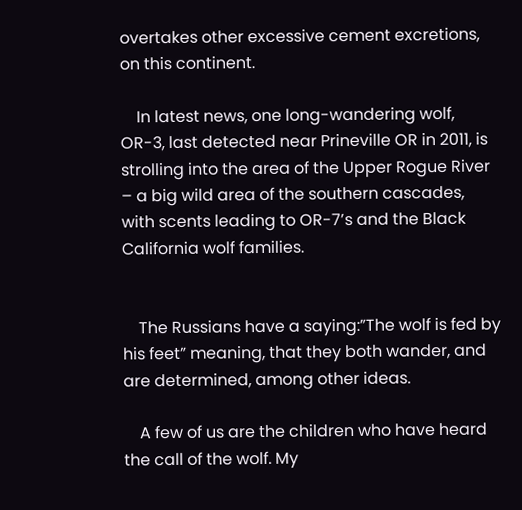overtakes other excessive cement excretions, on this continent.

    In latest news, one long-wandering wolf, OR-3, last detected near Prineville OR in 2011, is strolling into the area of the Upper Rogue River – a big wild area of the southern cascades, with scents leading to OR-7’s and the Black California wolf families.


    The Russians have a saying:”The wolf is fed by his feet” meaning, that they both wander, and are determined, among other ideas.

    A few of us are the children who have heard the call of the wolf. My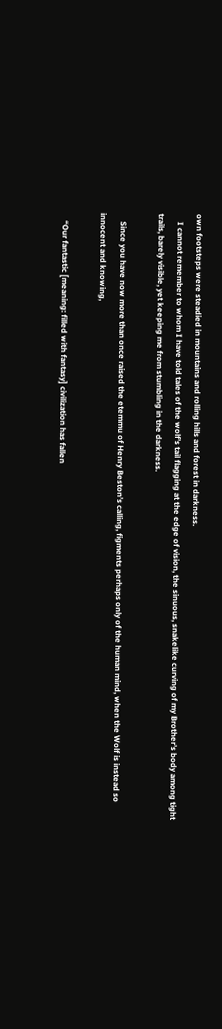own footsteps were steadied in mountains and rolling hills and forest in darkness.
    I cannot remember to whom I have told tales of the wolf’s tail flagging at the edge of vision, the sinuous, snakelike curving of my Brother’s body among tight trails, barely visible, yet keeping me from stumbling in the darkness.

    Since you have now more than once raised the etemmu of Henry Beston’s calling, figments perhaps only of the human mind, when the Wolf is instead so innocent and knowing,

    “Our fantastic [meaning: filled with fantasy] civilization has fallen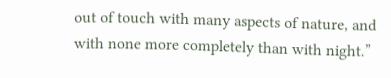out of touch with many aspects of nature, and with none more completely than with night.”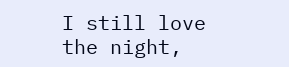I still love the night,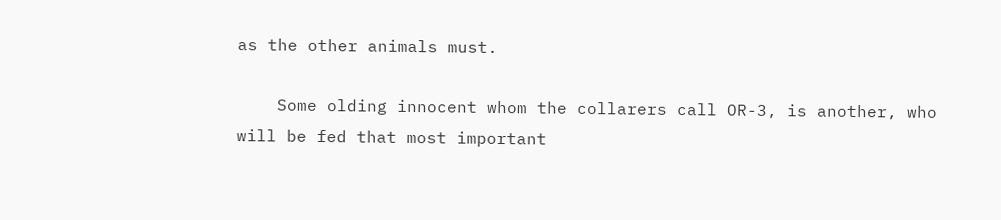as the other animals must.

    Some olding innocent whom the collarers call OR-3, is another, who will be fed that most important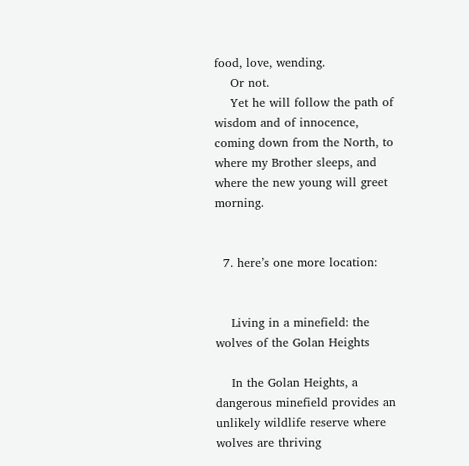food, love, wending.
    Or not.
    Yet he will follow the path of wisdom and of innocence, coming down from the North, to where my Brother sleeps, and where the new young will greet morning.


  7. here’s one more location:


    Living in a minefield: the wolves of the Golan Heights

    In the Golan Heights, a dangerous minefield provides an unlikely wildlife reserve where wolves are thriving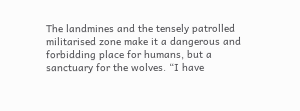The landmines and the tensely patrolled militarised zone make it a dangerous and forbidding place for humans, but a sanctuary for the wolves. “I have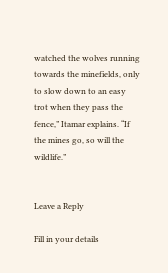watched the wolves running towards the minefields, only to slow down to an easy trot when they pass the fence,” Itamar explains. “If the mines go, so will the wildlife.”


Leave a Reply

Fill in your details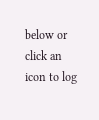below or click an icon to log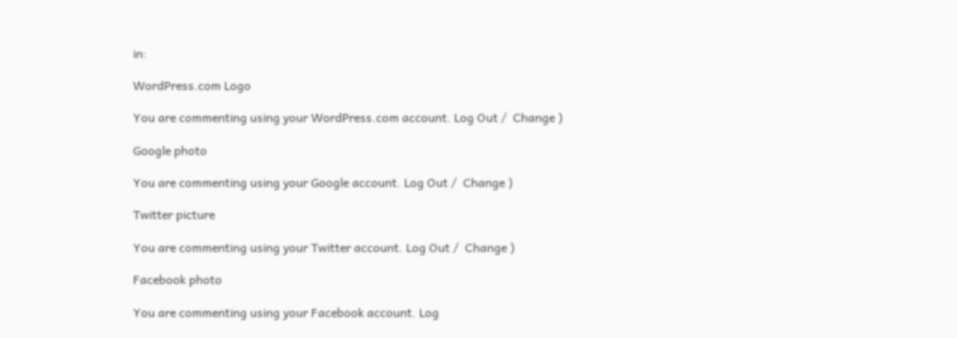in:

WordPress.com Logo

You are commenting using your WordPress.com account. Log Out /  Change )

Google photo

You are commenting using your Google account. Log Out /  Change )

Twitter picture

You are commenting using your Twitter account. Log Out /  Change )

Facebook photo

You are commenting using your Facebook account. Log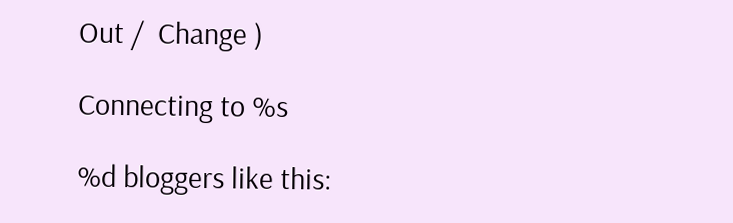Out /  Change )

Connecting to %s

%d bloggers like this: